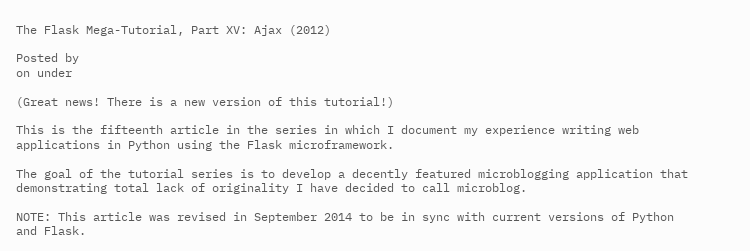The Flask Mega-Tutorial, Part XV: Ajax (2012)

Posted by
on under

(Great news! There is a new version of this tutorial!)

This is the fifteenth article in the series in which I document my experience writing web applications in Python using the Flask microframework.

The goal of the tutorial series is to develop a decently featured microblogging application that demonstrating total lack of originality I have decided to call microblog.

NOTE: This article was revised in September 2014 to be in sync with current versions of Python and Flask.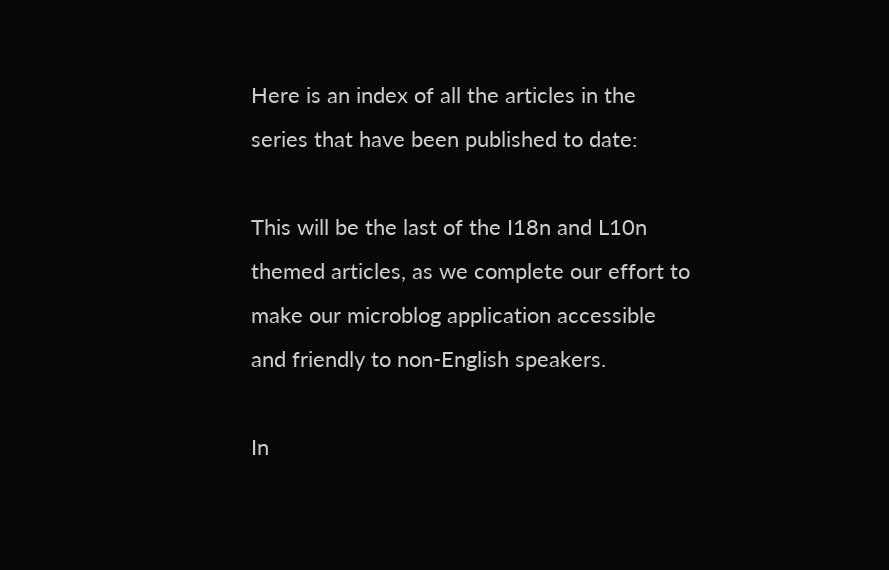Here is an index of all the articles in the series that have been published to date:

This will be the last of the I18n and L10n themed articles, as we complete our effort to make our microblog application accessible and friendly to non-English speakers.

In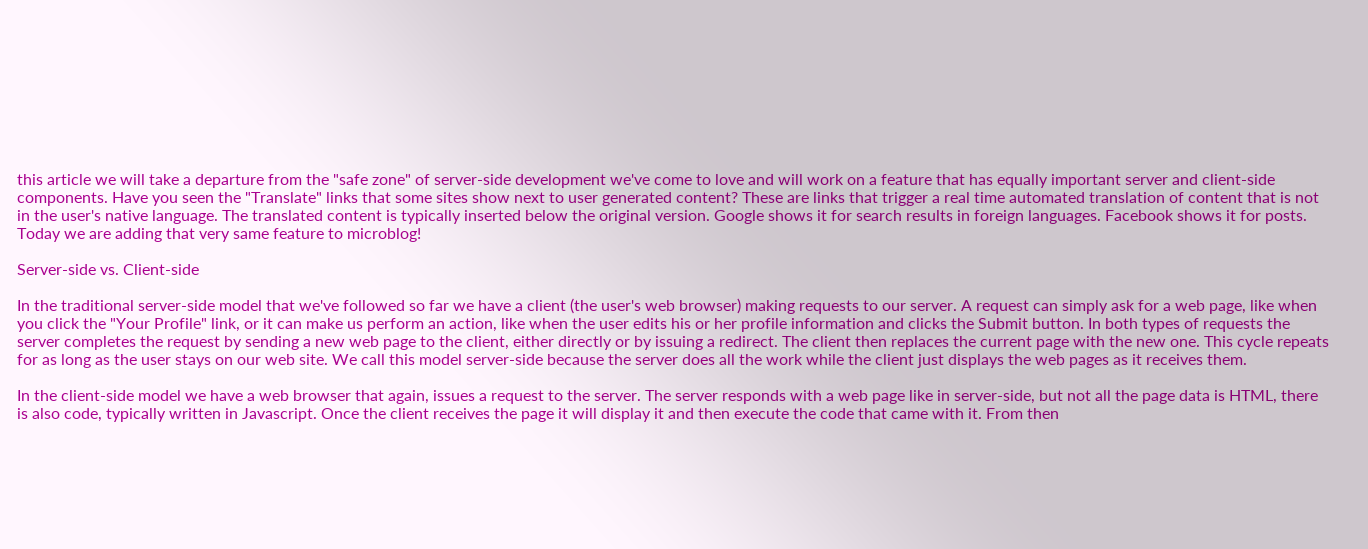this article we will take a departure from the "safe zone" of server-side development we've come to love and will work on a feature that has equally important server and client-side components. Have you seen the "Translate" links that some sites show next to user generated content? These are links that trigger a real time automated translation of content that is not in the user's native language. The translated content is typically inserted below the original version. Google shows it for search results in foreign languages. Facebook shows it for posts. Today we are adding that very same feature to microblog!

Server-side vs. Client-side

In the traditional server-side model that we've followed so far we have a client (the user's web browser) making requests to our server. A request can simply ask for a web page, like when you click the "Your Profile" link, or it can make us perform an action, like when the user edits his or her profile information and clicks the Submit button. In both types of requests the server completes the request by sending a new web page to the client, either directly or by issuing a redirect. The client then replaces the current page with the new one. This cycle repeats for as long as the user stays on our web site. We call this model server-side because the server does all the work while the client just displays the web pages as it receives them.

In the client-side model we have a web browser that again, issues a request to the server. The server responds with a web page like in server-side, but not all the page data is HTML, there is also code, typically written in Javascript. Once the client receives the page it will display it and then execute the code that came with it. From then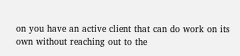on you have an active client that can do work on its own without reaching out to the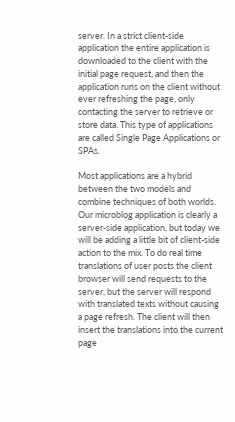server. In a strict client-side application the entire application is downloaded to the client with the initial page request, and then the application runs on the client without ever refreshing the page, only contacting the server to retrieve or store data. This type of applications are called Single Page Applications or SPAs.

Most applications are a hybrid between the two models and combine techniques of both worlds. Our microblog application is clearly a server-side application, but today we will be adding a little bit of client-side action to the mix. To do real time translations of user posts the client browser will send requests to the server, but the server will respond with translated texts without causing a page refresh. The client will then insert the translations into the current page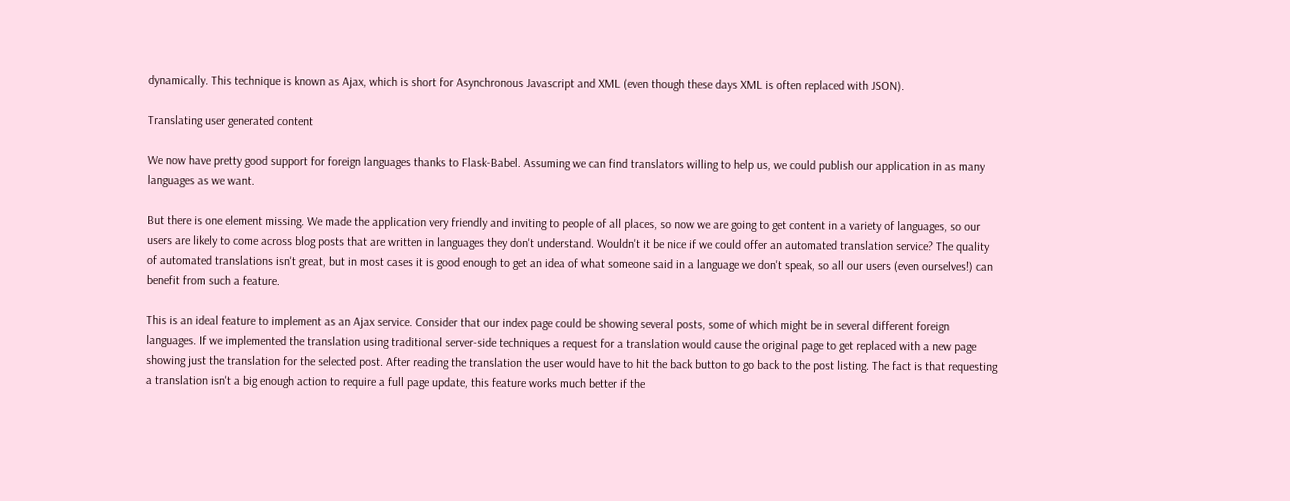dynamically. This technique is known as Ajax, which is short for Asynchronous Javascript and XML (even though these days XML is often replaced with JSON).

Translating user generated content

We now have pretty good support for foreign languages thanks to Flask-Babel. Assuming we can find translators willing to help us, we could publish our application in as many languages as we want.

But there is one element missing. We made the application very friendly and inviting to people of all places, so now we are going to get content in a variety of languages, so our users are likely to come across blog posts that are written in languages they don't understand. Wouldn't it be nice if we could offer an automated translation service? The quality of automated translations isn't great, but in most cases it is good enough to get an idea of what someone said in a language we don't speak, so all our users (even ourselves!) can benefit from such a feature.

This is an ideal feature to implement as an Ajax service. Consider that our index page could be showing several posts, some of which might be in several different foreign languages. If we implemented the translation using traditional server-side techniques a request for a translation would cause the original page to get replaced with a new page showing just the translation for the selected post. After reading the translation the user would have to hit the back button to go back to the post listing. The fact is that requesting a translation isn't a big enough action to require a full page update, this feature works much better if the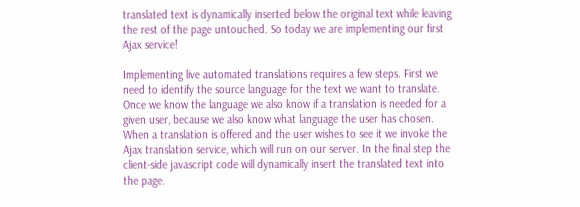translated text is dynamically inserted below the original text while leaving the rest of the page untouched. So today we are implementing our first Ajax service!

Implementing live automated translations requires a few steps. First we need to identify the source language for the text we want to translate. Once we know the language we also know if a translation is needed for a given user, because we also know what language the user has chosen. When a translation is offered and the user wishes to see it we invoke the Ajax translation service, which will run on our server. In the final step the client-side javascript code will dynamically insert the translated text into the page.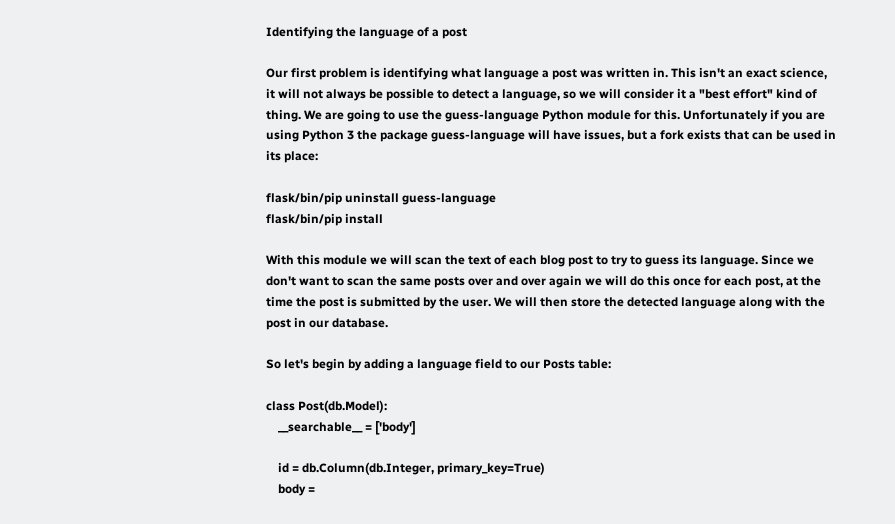Identifying the language of a post

Our first problem is identifying what language a post was written in. This isn't an exact science, it will not always be possible to detect a language, so we will consider it a "best effort" kind of thing. We are going to use the guess-language Python module for this. Unfortunately if you are using Python 3 the package guess-language will have issues, but a fork exists that can be used in its place:

flask/bin/pip uninstall guess-language
flask/bin/pip install

With this module we will scan the text of each blog post to try to guess its language. Since we don't want to scan the same posts over and over again we will do this once for each post, at the time the post is submitted by the user. We will then store the detected language along with the post in our database.

So let's begin by adding a language field to our Posts table:

class Post(db.Model):
    __searchable__ = ['body']

    id = db.Column(db.Integer, primary_key=True)
    body =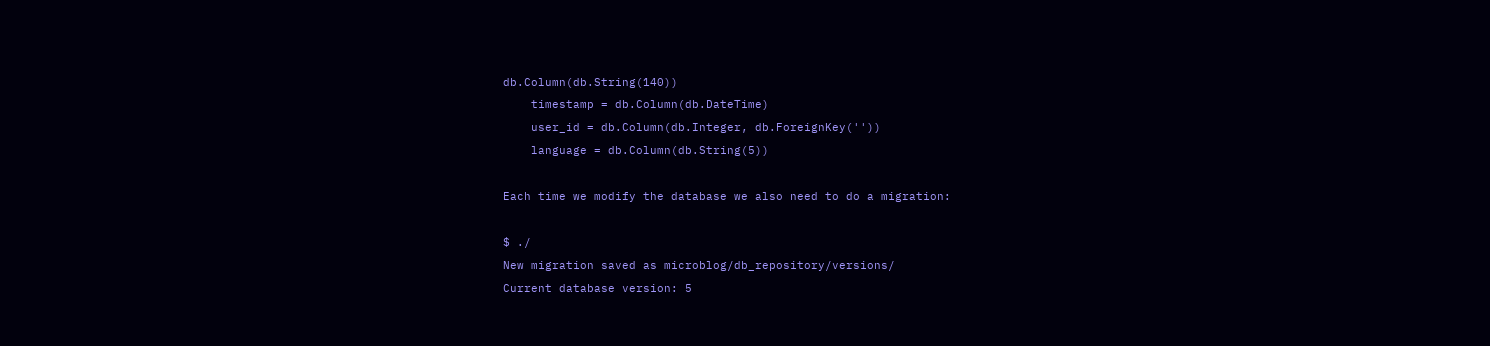db.Column(db.String(140))
    timestamp = db.Column(db.DateTime)
    user_id = db.Column(db.Integer, db.ForeignKey(''))
    language = db.Column(db.String(5))

Each time we modify the database we also need to do a migration:

$ ./
New migration saved as microblog/db_repository/versions/
Current database version: 5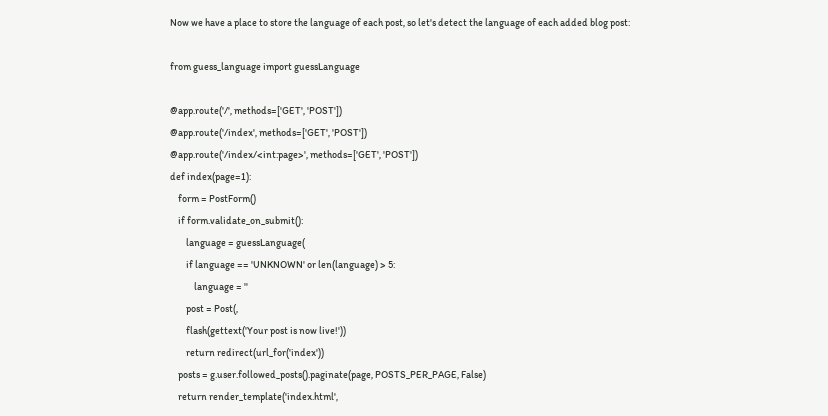Now we have a place to store the language of each post, so let's detect the language of each added blog post:

from guess_language import guessLanguage

@app.route('/', methods=['GET', 'POST'])
@app.route('/index', methods=['GET', 'POST'])
@app.route('/index/<int:page>', methods=['GET', 'POST'])
def index(page=1):
    form = PostForm()
    if form.validate_on_submit():
        language = guessLanguage(
        if language == 'UNKNOWN' or len(language) > 5:
            language = ''
        post = Post(,
        flash(gettext('Your post is now live!'))
        return redirect(url_for('index'))
    posts = g.user.followed_posts().paginate(page, POSTS_PER_PAGE, False)
    return render_template('index.html',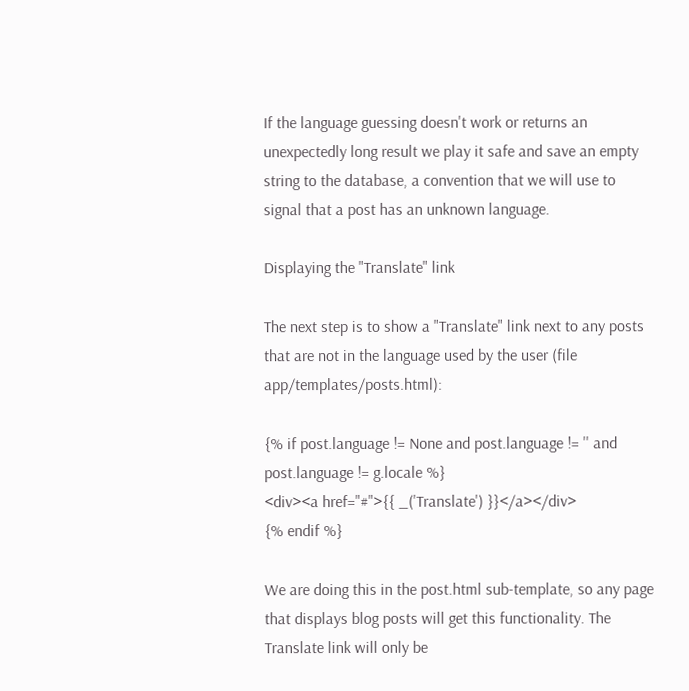If the language guessing doesn't work or returns an unexpectedly long result we play it safe and save an empty string to the database, a convention that we will use to signal that a post has an unknown language.

Displaying the "Translate" link

The next step is to show a "Translate" link next to any posts that are not in the language used by the user (file app/templates/posts.html):

{% if post.language != None and post.language != '' and post.language != g.locale %}
<div><a href="#">{{ _('Translate') }}</a></div>
{% endif %}

We are doing this in the post.html sub-template, so any page that displays blog posts will get this functionality. The Translate link will only be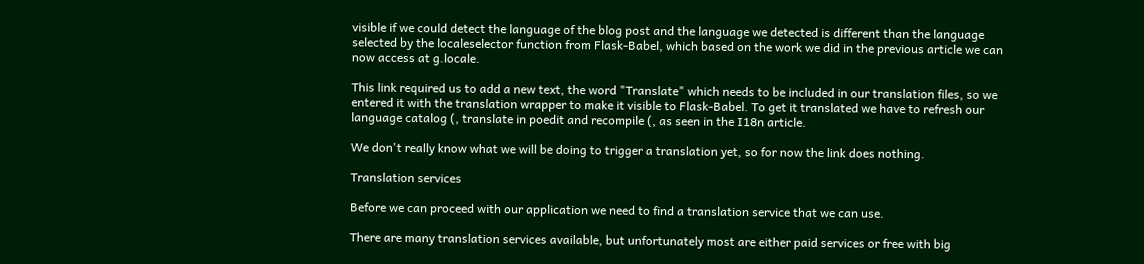visible if we could detect the language of the blog post and the language we detected is different than the language selected by the localeselector function from Flask-Babel, which based on the work we did in the previous article we can now access at g.locale.

This link required us to add a new text, the word "Translate" which needs to be included in our translation files, so we entered it with the translation wrapper to make it visible to Flask-Babel. To get it translated we have to refresh our language catalog (, translate in poedit and recompile (, as seen in the I18n article.

We don't really know what we will be doing to trigger a translation yet, so for now the link does nothing.

Translation services

Before we can proceed with our application we need to find a translation service that we can use.

There are many translation services available, but unfortunately most are either paid services or free with big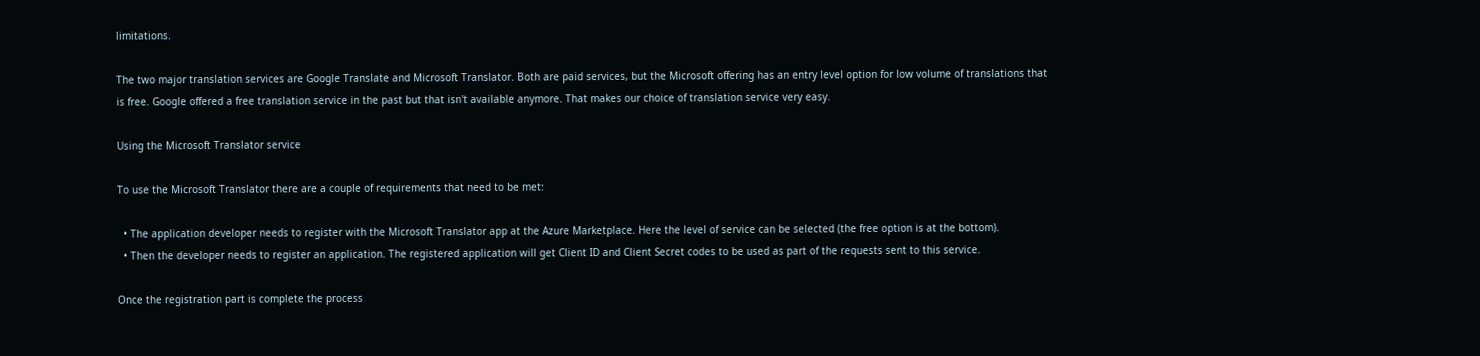limitations.

The two major translation services are Google Translate and Microsoft Translator. Both are paid services, but the Microsoft offering has an entry level option for low volume of translations that is free. Google offered a free translation service in the past but that isn't available anymore. That makes our choice of translation service very easy.

Using the Microsoft Translator service

To use the Microsoft Translator there are a couple of requirements that need to be met:

  • The application developer needs to register with the Microsoft Translator app at the Azure Marketplace. Here the level of service can be selected (the free option is at the bottom).
  • Then the developer needs to register an application. The registered application will get Client ID and Client Secret codes to be used as part of the requests sent to this service.

Once the registration part is complete the process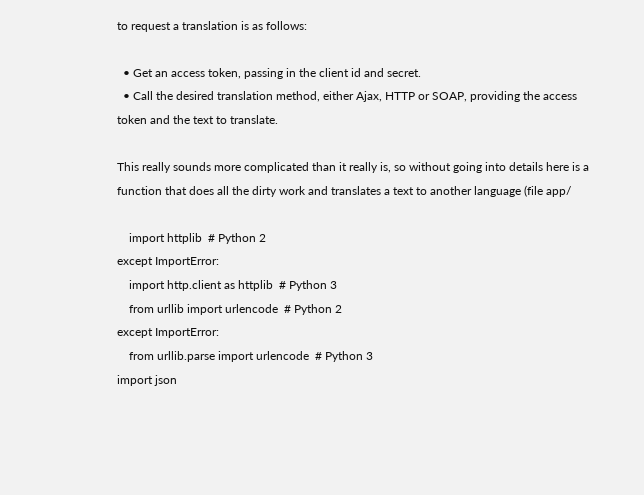to request a translation is as follows:

  • Get an access token, passing in the client id and secret.
  • Call the desired translation method, either Ajax, HTTP or SOAP, providing the access token and the text to translate.

This really sounds more complicated than it really is, so without going into details here is a function that does all the dirty work and translates a text to another language (file app/

    import httplib  # Python 2
except ImportError:
    import http.client as httplib  # Python 3
    from urllib import urlencode  # Python 2
except ImportError:
    from urllib.parse import urlencode  # Python 3
import json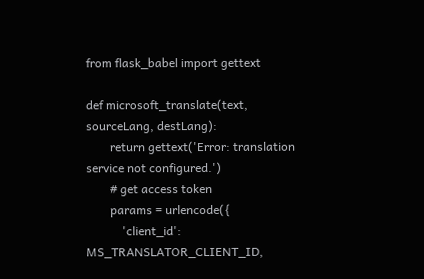from flask_babel import gettext

def microsoft_translate(text, sourceLang, destLang):
        return gettext('Error: translation service not configured.')
        # get access token
        params = urlencode({
            'client_id': MS_TRANSLATOR_CLIENT_ID,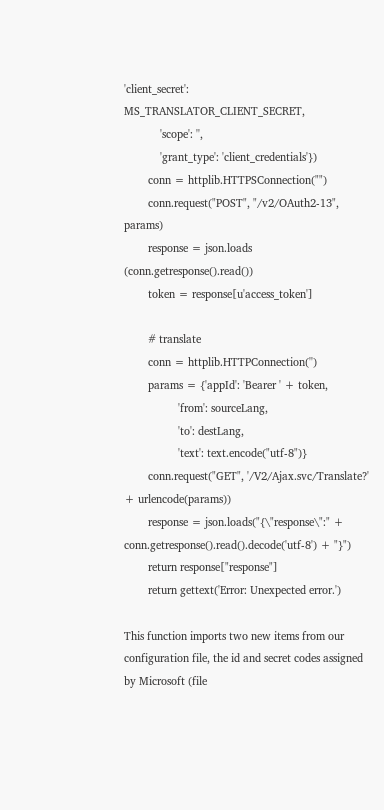'client_secret': MS_TRANSLATOR_CLIENT_SECRET,
            'scope': '',
            'grant_type': 'client_credentials'})
        conn = httplib.HTTPSConnection("")
        conn.request("POST", "/v2/OAuth2-13", params)
        response = json.loads (conn.getresponse().read())
        token = response[u'access_token']

        # translate
        conn = httplib.HTTPConnection('')
        params = {'appId': 'Bearer ' + token,
                  'from': sourceLang,
                  'to': destLang,
                  'text': text.encode("utf-8")}
        conn.request("GET", '/V2/Ajax.svc/Translate?' + urlencode(params))
        response = json.loads("{\"response\":" + conn.getresponse().read().decode('utf-8') + "}")
        return response["response"]
        return gettext('Error: Unexpected error.')

This function imports two new items from our configuration file, the id and secret codes assigned by Microsoft (file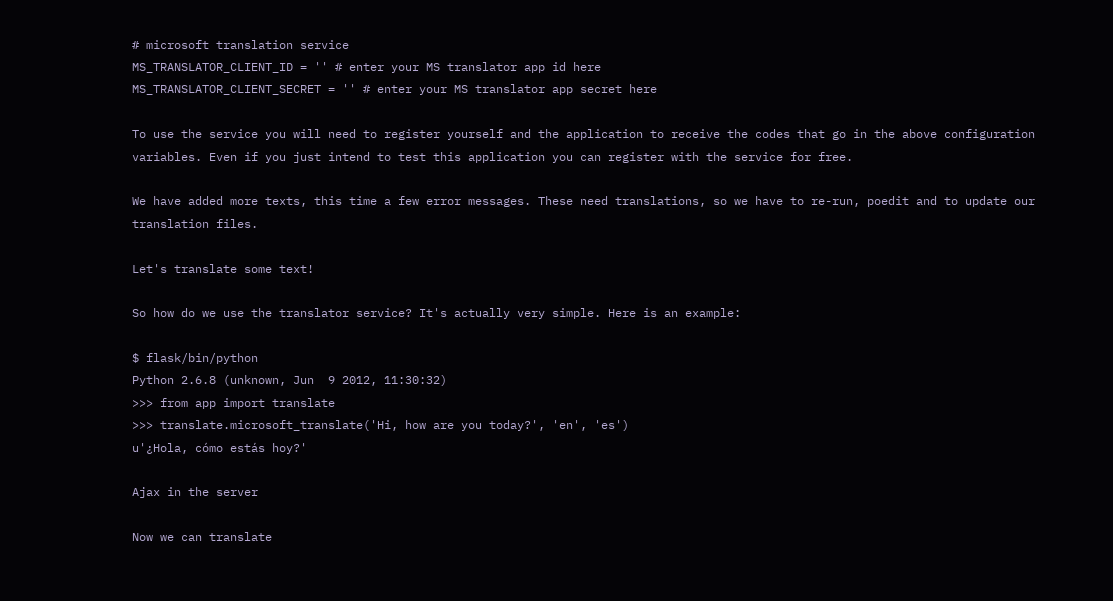# microsoft translation service
MS_TRANSLATOR_CLIENT_ID = '' # enter your MS translator app id here
MS_TRANSLATOR_CLIENT_SECRET = '' # enter your MS translator app secret here

To use the service you will need to register yourself and the application to receive the codes that go in the above configuration variables. Even if you just intend to test this application you can register with the service for free.

We have added more texts, this time a few error messages. These need translations, so we have to re-run, poedit and to update our translation files.

Let's translate some text!

So how do we use the translator service? It's actually very simple. Here is an example:

$ flask/bin/python
Python 2.6.8 (unknown, Jun  9 2012, 11:30:32)
>>> from app import translate
>>> translate.microsoft_translate('Hi, how are you today?', 'en', 'es')
u'¿Hola, cómo estás hoy?'

Ajax in the server

Now we can translate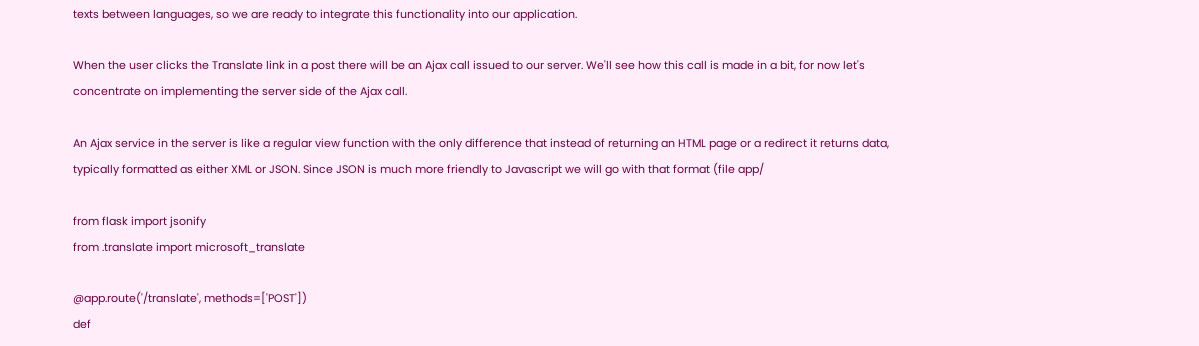texts between languages, so we are ready to integrate this functionality into our application.

When the user clicks the Translate link in a post there will be an Ajax call issued to our server. We'll see how this call is made in a bit, for now let's concentrate on implementing the server side of the Ajax call.

An Ajax service in the server is like a regular view function with the only difference that instead of returning an HTML page or a redirect it returns data, typically formatted as either XML or JSON. Since JSON is much more friendly to Javascript we will go with that format (file app/

from flask import jsonify
from .translate import microsoft_translate

@app.route('/translate', methods=['POST'])
def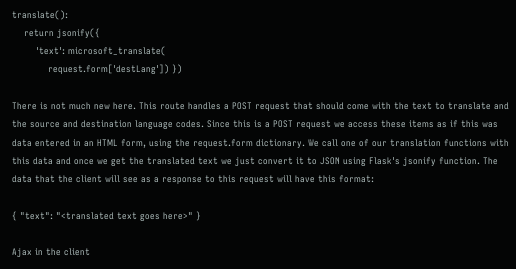translate():
    return jsonify({
        'text': microsoft_translate(
            request.form['destLang']) })

There is not much new here. This route handles a POST request that should come with the text to translate and the source and destination language codes. Since this is a POST request we access these items as if this was data entered in an HTML form, using the request.form dictionary. We call one of our translation functions with this data and once we get the translated text we just convert it to JSON using Flask's jsonify function. The data that the client will see as a response to this request will have this format:

{ "text": "<translated text goes here>" }

Ajax in the client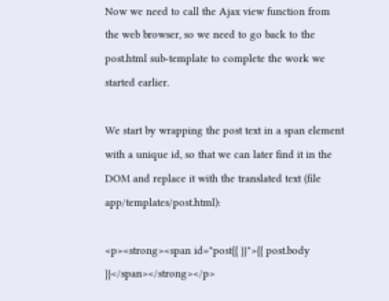Now we need to call the Ajax view function from the web browser, so we need to go back to the post.html sub-template to complete the work we started earlier.

We start by wrapping the post text in a span element with a unique id, so that we can later find it in the DOM and replace it with the translated text (file app/templates/post.html):

<p><strong><span id="post{{ }}">{{ post.body }}</span></strong></p>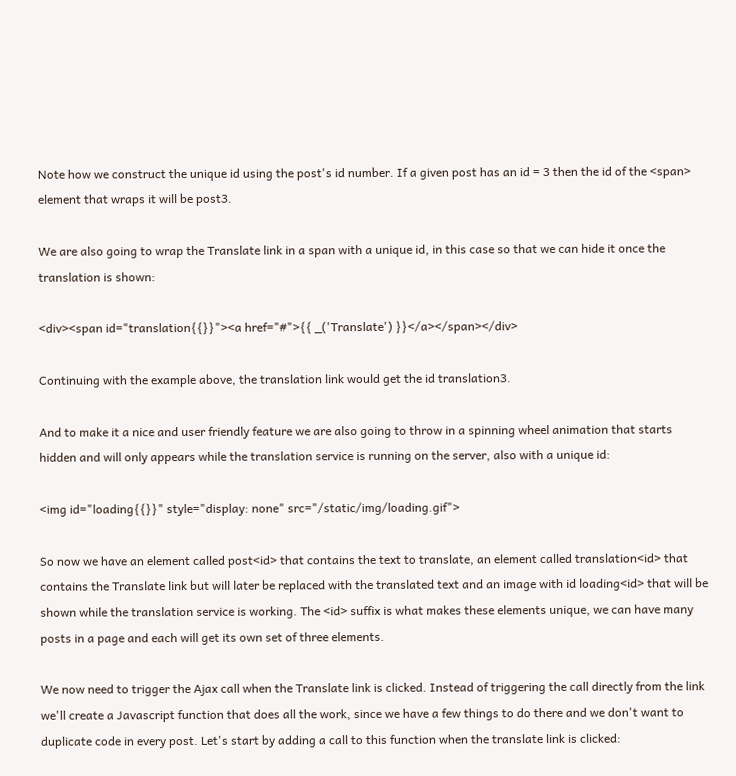Note how we construct the unique id using the post's id number. If a given post has an id = 3 then the id of the <span> element that wraps it will be post3.

We are also going to wrap the Translate link in a span with a unique id, in this case so that we can hide it once the translation is shown:

<div><span id="translation{{}}"><a href="#">{{ _('Translate') }}</a></span></div>

Continuing with the example above, the translation link would get the id translation3.

And to make it a nice and user friendly feature we are also going to throw in a spinning wheel animation that starts hidden and will only appears while the translation service is running on the server, also with a unique id:

<img id="loading{{}}" style="display: none" src="/static/img/loading.gif">

So now we have an element called post<id> that contains the text to translate, an element called translation<id> that contains the Translate link but will later be replaced with the translated text and an image with id loading<id> that will be shown while the translation service is working. The <id> suffix is what makes these elements unique, we can have many posts in a page and each will get its own set of three elements.

We now need to trigger the Ajax call when the Translate link is clicked. Instead of triggering the call directly from the link we'll create a Javascript function that does all the work, since we have a few things to do there and we don't want to duplicate code in every post. Let's start by adding a call to this function when the translate link is clicked: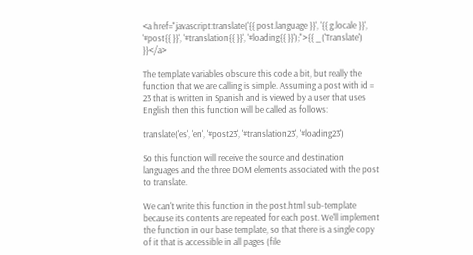<a href="javascript:translate('{{ post.language }}', '{{ g.locale }}', '#post{{ }}', '#translation{{ }}', '#loading{{ }}');">{{ _('Translate') }}</a>

The template variables obscure this code a bit, but really the function that we are calling is simple. Assuming a post with id = 23 that is written in Spanish and is viewed by a user that uses English then this function will be called as follows:

translate('es', 'en', '#post23', '#translation23', '#loading23')

So this function will receive the source and destination languages and the three DOM elements associated with the post to translate.

We can't write this function in the post.html sub-template because its contents are repeated for each post. We'll implement the function in our base template, so that there is a single copy of it that is accessible in all pages (file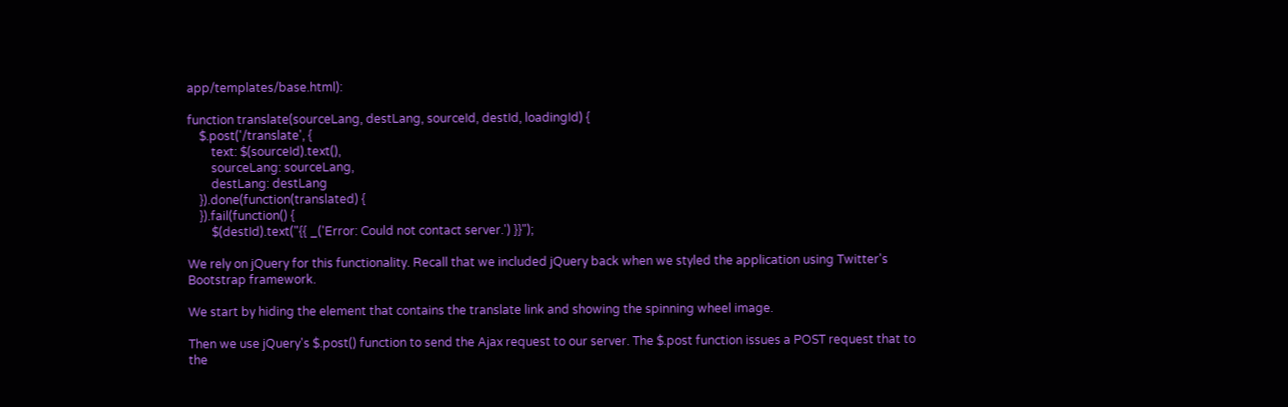app/templates/base.html):

function translate(sourceLang, destLang, sourceId, destId, loadingId) {
    $.post('/translate', {
        text: $(sourceId).text(),
        sourceLang: sourceLang,
        destLang: destLang
    }).done(function(translated) {
    }).fail(function() {
        $(destId).text("{{ _('Error: Could not contact server.') }}");

We rely on jQuery for this functionality. Recall that we included jQuery back when we styled the application using Twitter's Bootstrap framework.

We start by hiding the element that contains the translate link and showing the spinning wheel image.

Then we use jQuery's $.post() function to send the Ajax request to our server. The $.post function issues a POST request that to the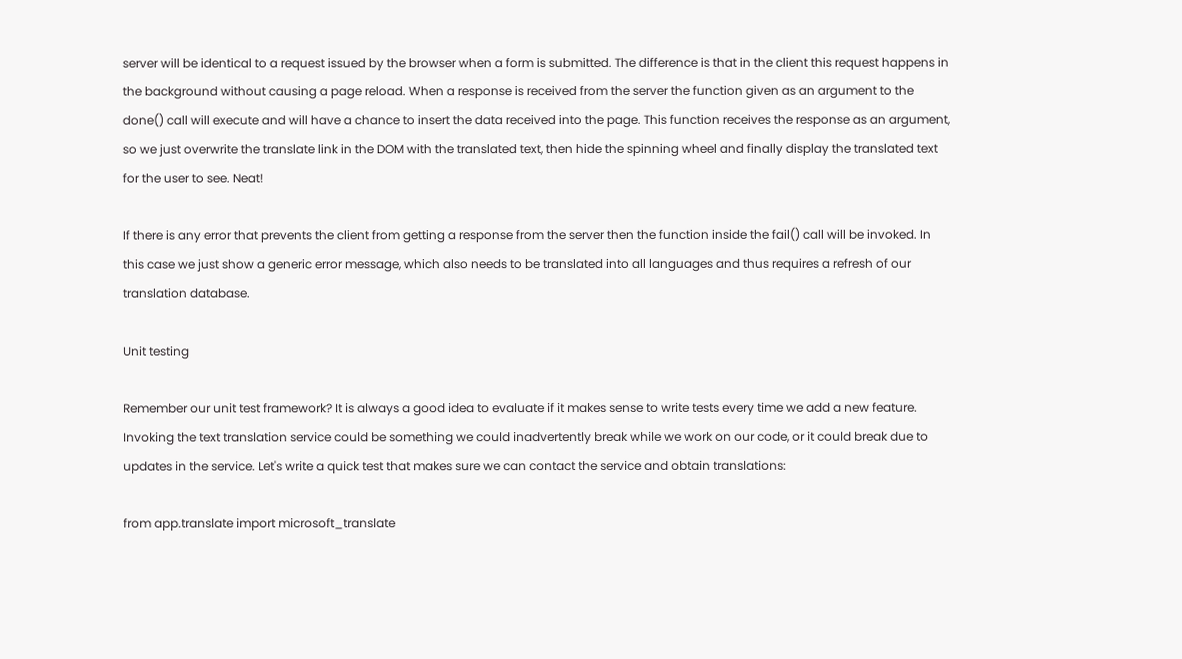server will be identical to a request issued by the browser when a form is submitted. The difference is that in the client this request happens in the background without causing a page reload. When a response is received from the server the function given as an argument to the done() call will execute and will have a chance to insert the data received into the page. This function receives the response as an argument, so we just overwrite the translate link in the DOM with the translated text, then hide the spinning wheel and finally display the translated text for the user to see. Neat!

If there is any error that prevents the client from getting a response from the server then the function inside the fail() call will be invoked. In this case we just show a generic error message, which also needs to be translated into all languages and thus requires a refresh of our translation database.

Unit testing

Remember our unit test framework? It is always a good idea to evaluate if it makes sense to write tests every time we add a new feature. Invoking the text translation service could be something we could inadvertently break while we work on our code, or it could break due to updates in the service. Let's write a quick test that makes sure we can contact the service and obtain translations:

from app.translate import microsoft_translate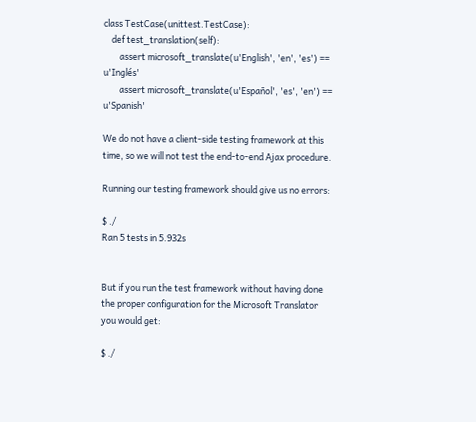class TestCase(unittest.TestCase):
    def test_translation(self):
        assert microsoft_translate(u'English', 'en', 'es') == u'Inglés'
        assert microsoft_translate(u'Español', 'es', 'en') == u'Spanish'

We do not have a client-side testing framework at this time, so we will not test the end-to-end Ajax procedure.

Running our testing framework should give us no errors:

$ ./
Ran 5 tests in 5.932s


But if you run the test framework without having done the proper configuration for the Microsoft Translator you would get:

$ ./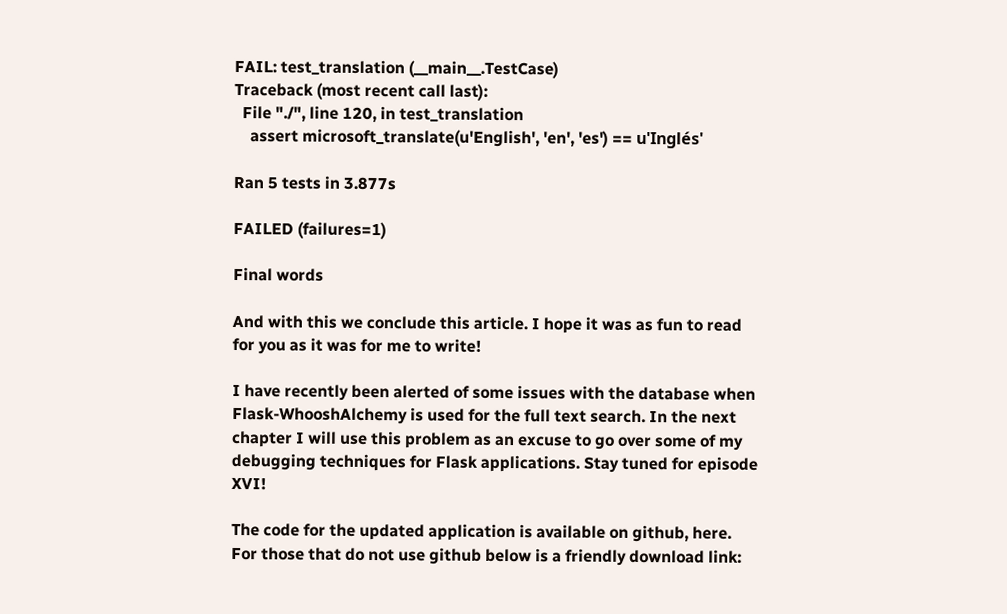FAIL: test_translation (__main__.TestCase)
Traceback (most recent call last):
  File "./", line 120, in test_translation
    assert microsoft_translate(u'English', 'en', 'es') == u'Inglés'

Ran 5 tests in 3.877s

FAILED (failures=1)

Final words

And with this we conclude this article. I hope it was as fun to read for you as it was for me to write!

I have recently been alerted of some issues with the database when Flask-WhooshAlchemy is used for the full text search. In the next chapter I will use this problem as an excuse to go over some of my debugging techniques for Flask applications. Stay tuned for episode XVI!

The code for the updated application is available on github, here. For those that do not use github below is a friendly download link: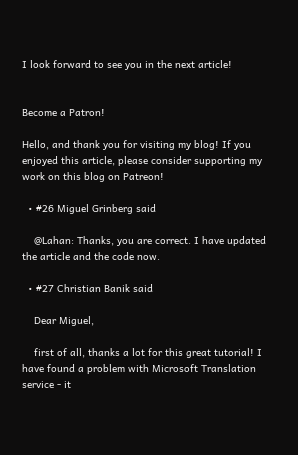I look forward to see you in the next article!


Become a Patron!

Hello, and thank you for visiting my blog! If you enjoyed this article, please consider supporting my work on this blog on Patreon!

  • #26 Miguel Grinberg said

    @Lahan: Thanks, you are correct. I have updated the article and the code now.

  • #27 Christian Banik said

    Dear Miguel,

    first of all, thanks a lot for this great tutorial! I have found a problem with Microsoft Translation service - it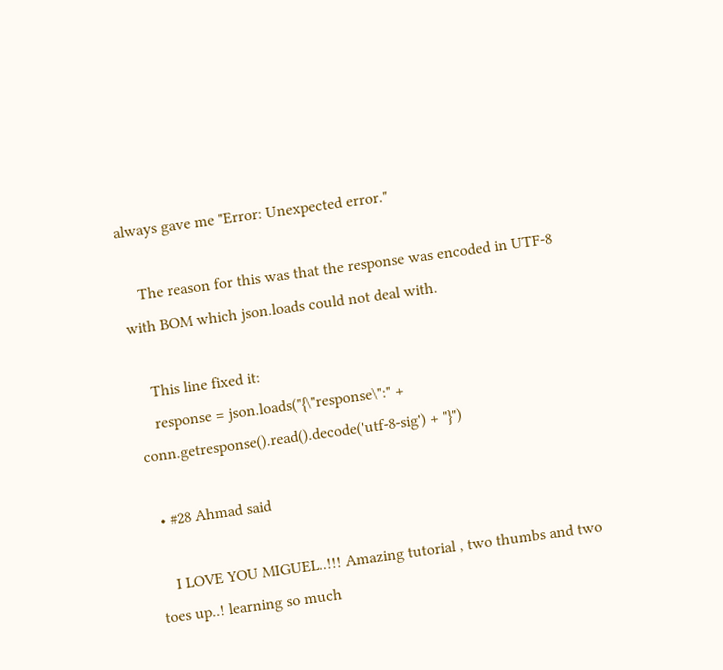always gave me "Error: Unexpected error."

    The reason for this was that the response was encoded in UTF-8 with BOM which json.loads could not deal with.

    This line fixed it:
    response = json.loads("{\"response\":" + conn.getresponse().read().decode('utf-8-sig') + "}")

  • #28 Ahmad said

    I LOVE YOU MIGUEL..!!! Amazing tutorial , two thumbs and two toes up..! learning so much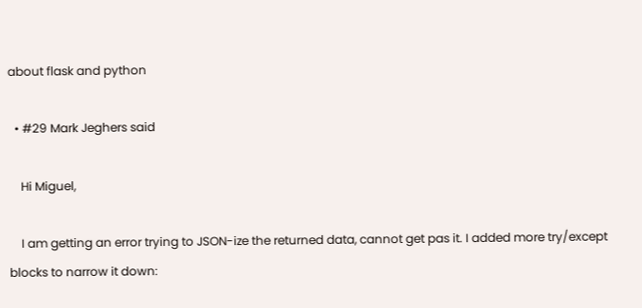about flask and python

  • #29 Mark Jeghers said

    Hi Miguel,

    I am getting an error trying to JSON-ize the returned data, cannot get pas it. I added more try/except blocks to narrow it down: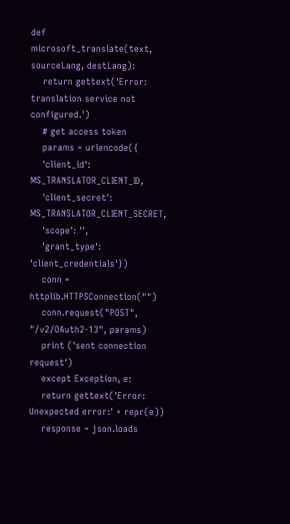def microsoft_translate(text, sourceLang, destLang):
    return gettext('Error: translation service not configured.')
    # get access token
    params = urlencode({
    'client_id': MS_TRANSLATOR_CLIENT_ID,
    'client_secret': MS_TRANSLATOR_CLIENT_SECRET,
    'scope': '',
    'grant_type': 'client_credentials'})
    conn = httplib.HTTPSConnection("")
    conn.request("POST", "/v2/OAuth2-13", params)
    print ('sent connection request')
    except Exception, e:
    return gettext('Error: Unexpected error:' + repr(e))
    response = json.loads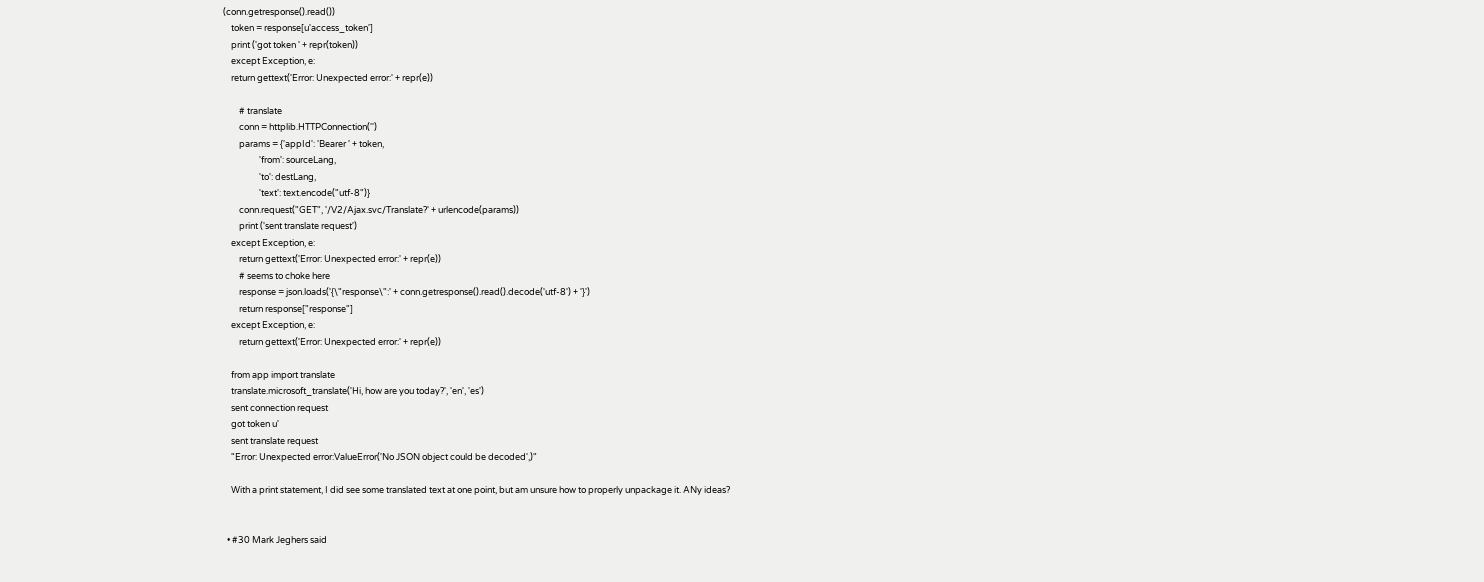(conn.getresponse().read())
    token = response[u'access_token']
    print ('got token ' + repr(token))
    except Exception, e:
    return gettext('Error: Unexpected error:' + repr(e))

        # translate
        conn = httplib.HTTPConnection('')
        params = {'appId': 'Bearer ' + token,
                  'from': sourceLang,
                  'to': destLang,
                  'text': text.encode("utf-8")}
        conn.request("GET", '/V2/Ajax.svc/Translate?' + urlencode(params))
        print ('sent translate request')
    except Exception, e:
        return gettext('Error: Unexpected error:' + repr(e))
        # seems to choke here
        response = json.loads('{\"response\":' + conn.getresponse().read().decode('utf-8') + '}')
        return response["response"]
    except Exception, e:
        return gettext('Error: Unexpected error:' + repr(e))

    from app import translate
    translate.microsoft_translate('Hi, how are you today?', 'en', 'es')
    sent connection request
    got token u'
    sent translate request
    "Error: Unexpected error:ValueError('No JSON object could be decoded',)"

    With a print statement, I did see some translated text at one point, but am unsure how to properly unpackage it. ANy ideas?


  • #30 Mark Jeghers said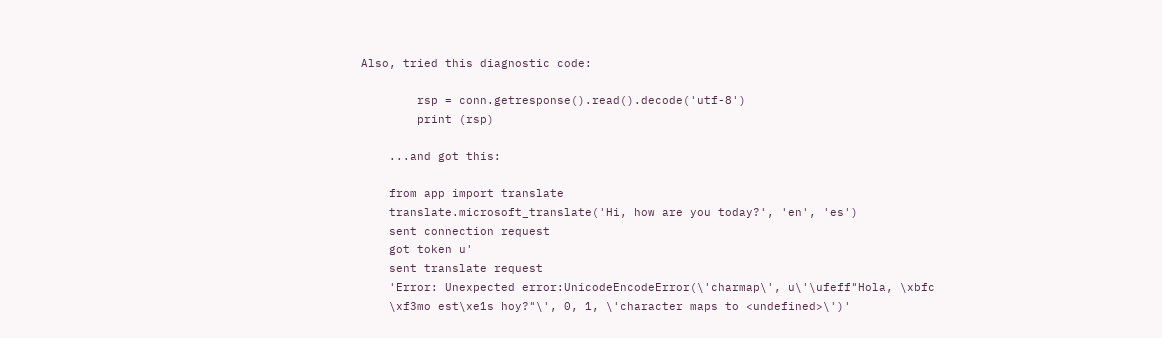Also, tried this diagnostic code:

        rsp = conn.getresponse().read().decode('utf-8')
        print (rsp)

    ...and got this:

    from app import translate
    translate.microsoft_translate('Hi, how are you today?', 'en', 'es')
    sent connection request
    got token u'
    sent translate request
    'Error: Unexpected error:UnicodeEncodeError(\'charmap\', u\'\ufeff"Hola, \xbfc
    \xf3mo est\xe1s hoy?"\', 0, 1, \'character maps to <undefined>\')'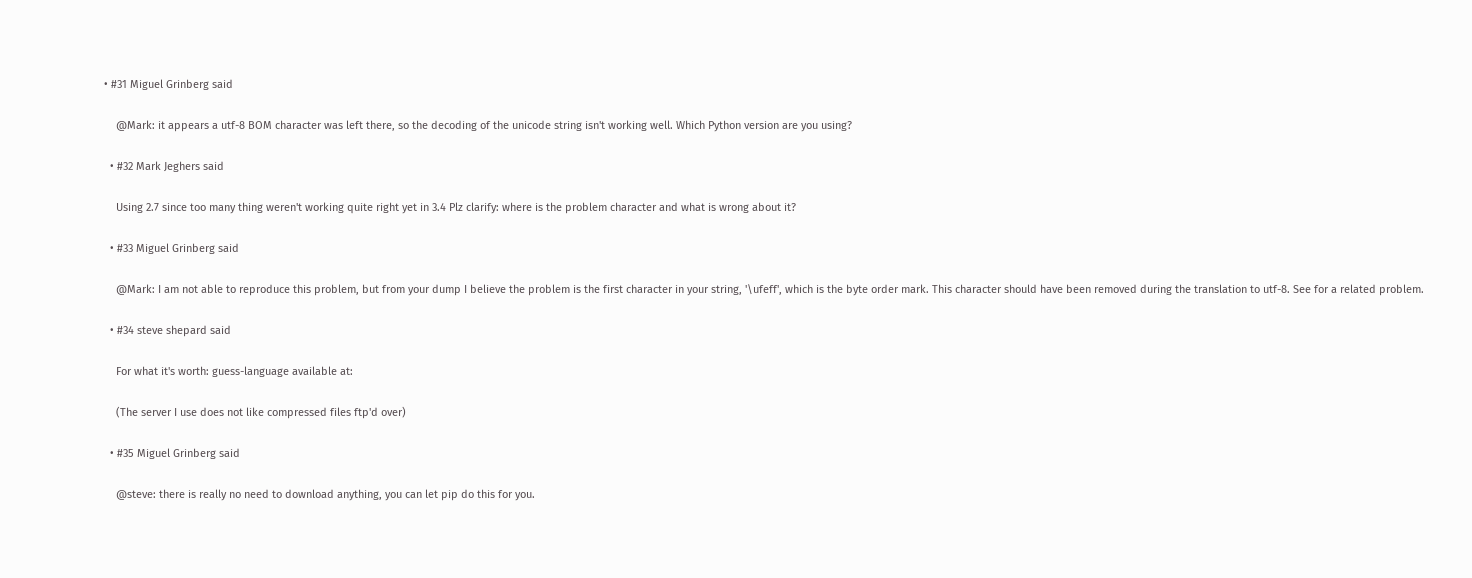• #31 Miguel Grinberg said

    @Mark: it appears a utf-8 BOM character was left there, so the decoding of the unicode string isn't working well. Which Python version are you using?

  • #32 Mark Jeghers said

    Using 2.7 since too many thing weren't working quite right yet in 3.4 Plz clarify: where is the problem character and what is wrong about it?

  • #33 Miguel Grinberg said

    @Mark: I am not able to reproduce this problem, but from your dump I believe the problem is the first character in your string, '\ufeff', which is the byte order mark. This character should have been removed during the translation to utf-8. See for a related problem.

  • #34 steve shepard said

    For what it's worth: guess-language available at:

    (The server I use does not like compressed files ftp'd over)

  • #35 Miguel Grinberg said

    @steve: there is really no need to download anything, you can let pip do this for you.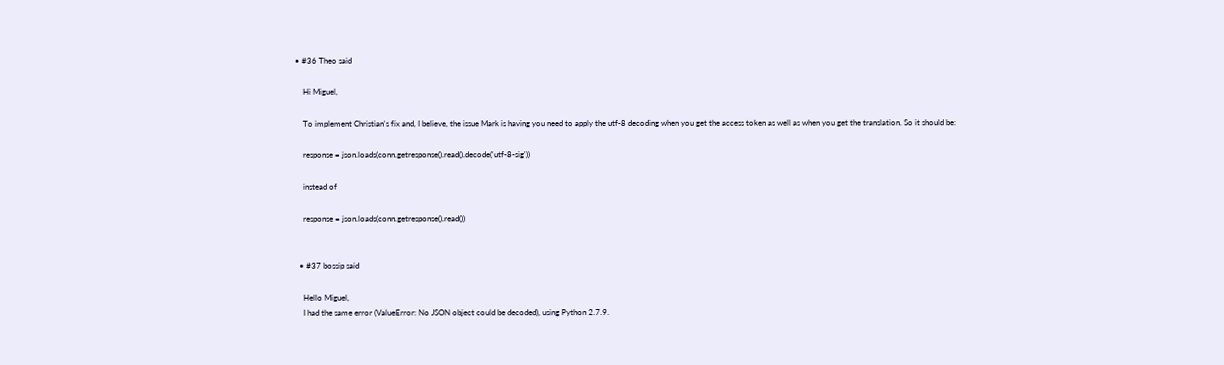• #36 Theo said

    Hi Miguel,

    To implement Christian's fix and, I believe, the issue Mark is having you need to apply the utf-8 decoding when you get the access token as well as when you get the translation. So it should be:

    response = json.loads(conn.getresponse().read().decode('utf-8-sig'))

    instead of

    response = json.loads(conn.getresponse().read())


  • #37 bossip said

    Hello Miguel,
    I had the same error (ValueError: No JSON object could be decoded), using Python 2.7.9.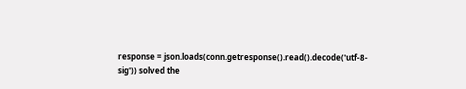response = json.loads(conn.getresponse().read().decode('utf-8-sig')) solved the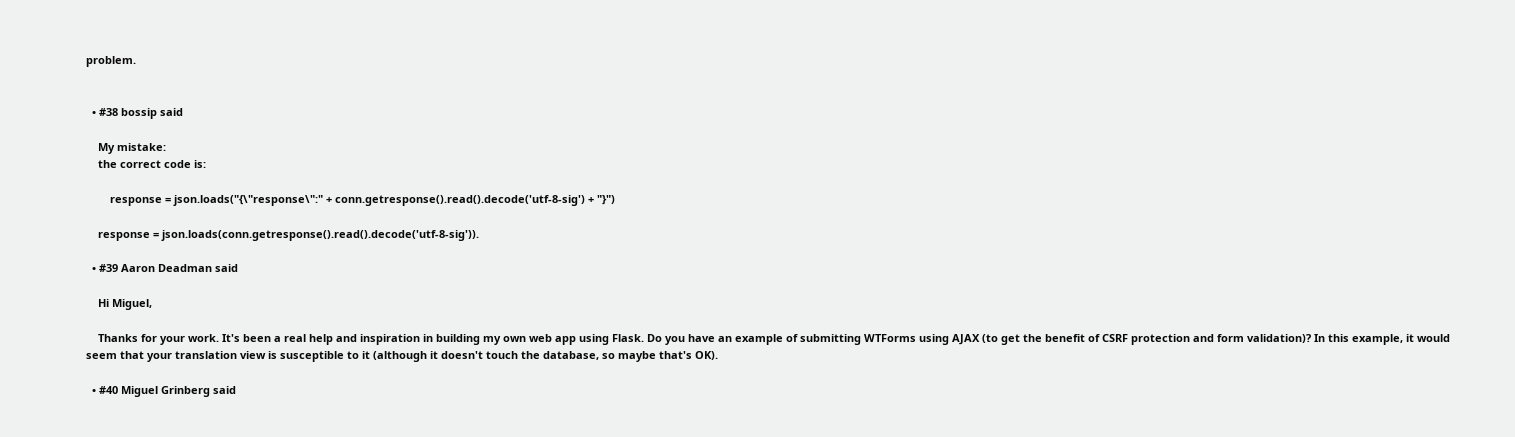problem.


  • #38 bossip said

    My mistake:
    the correct code is:

        response = json.loads("{\"response\":" + conn.getresponse().read().decode('utf-8-sig') + "}")

    response = json.loads(conn.getresponse().read().decode('utf-8-sig')).

  • #39 Aaron Deadman said

    Hi Miguel,

    Thanks for your work. It's been a real help and inspiration in building my own web app using Flask. Do you have an example of submitting WTForms using AJAX (to get the benefit of CSRF protection and form validation)? In this example, it would seem that your translation view is susceptible to it (although it doesn't touch the database, so maybe that's OK).

  • #40 Miguel Grinberg said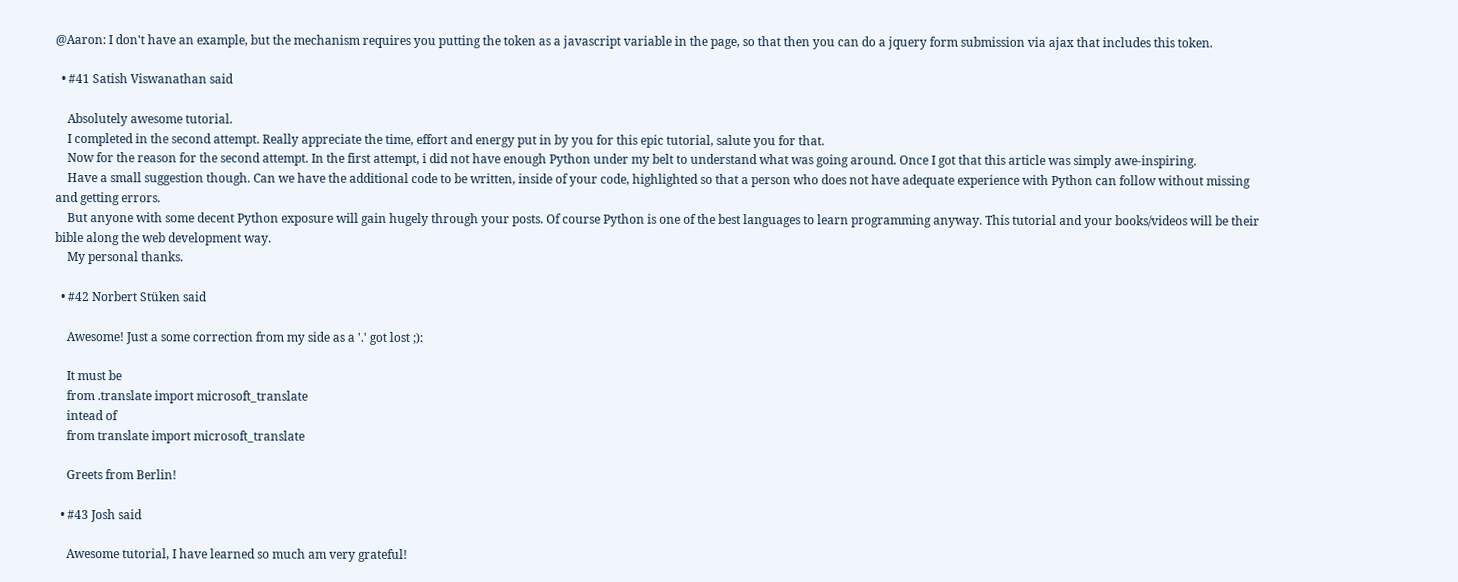@Aaron: I don't have an example, but the mechanism requires you putting the token as a javascript variable in the page, so that then you can do a jquery form submission via ajax that includes this token.

  • #41 Satish Viswanathan said

    Absolutely awesome tutorial.
    I completed in the second attempt. Really appreciate the time, effort and energy put in by you for this epic tutorial, salute you for that.
    Now for the reason for the second attempt. In the first attempt, i did not have enough Python under my belt to understand what was going around. Once I got that this article was simply awe-inspiring.
    Have a small suggestion though. Can we have the additional code to be written, inside of your code, highlighted so that a person who does not have adequate experience with Python can follow without missing and getting errors.
    But anyone with some decent Python exposure will gain hugely through your posts. Of course Python is one of the best languages to learn programming anyway. This tutorial and your books/videos will be their bible along the web development way.
    My personal thanks.

  • #42 Norbert Stüken said

    Awesome! Just a some correction from my side as a '.' got lost ;):

    It must be
    from .translate import microsoft_translate
    intead of
    from translate import microsoft_translate

    Greets from Berlin!

  • #43 Josh said

    Awesome tutorial, I have learned so much am very grateful!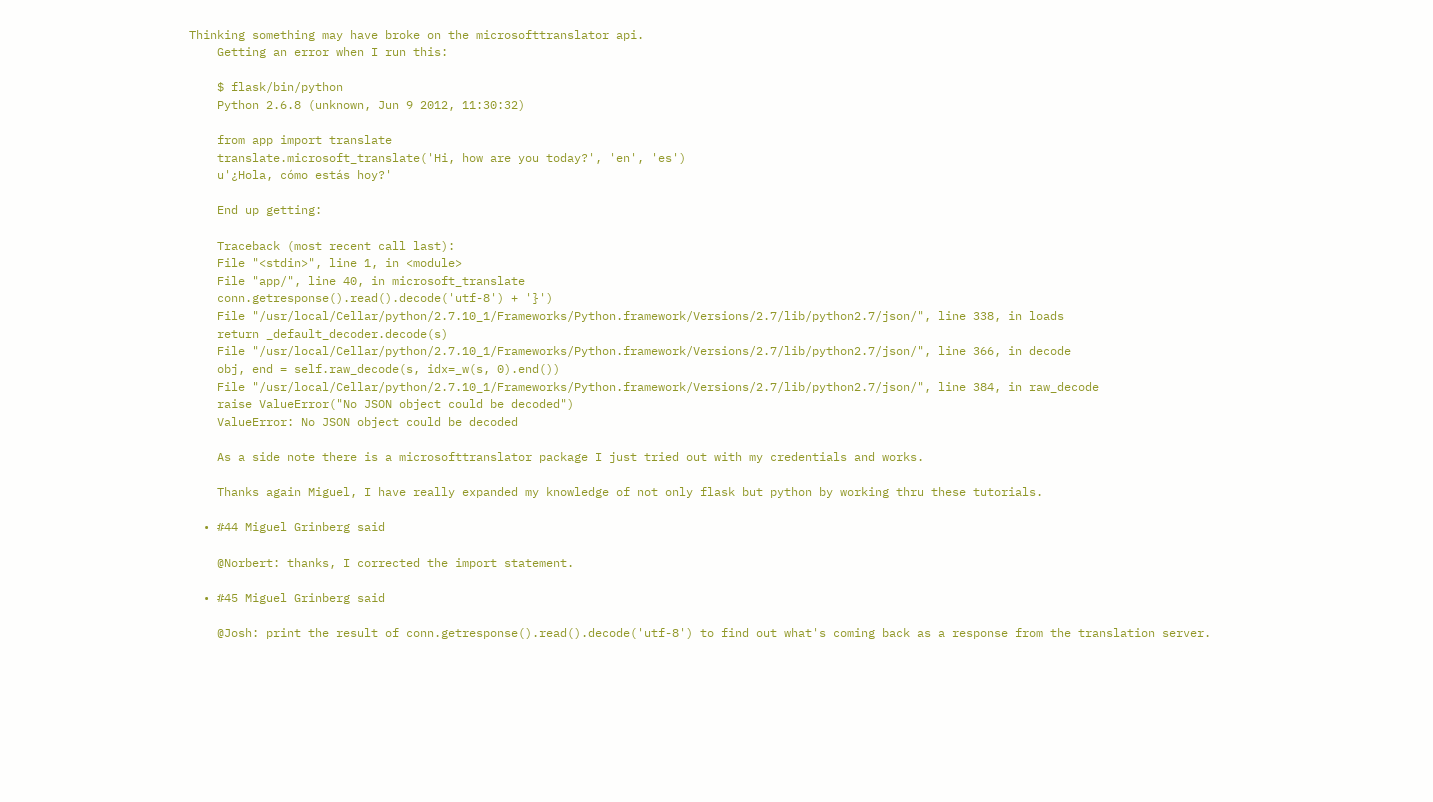Thinking something may have broke on the microsofttranslator api.
    Getting an error when I run this:

    $ flask/bin/python
    Python 2.6.8 (unknown, Jun 9 2012, 11:30:32)

    from app import translate
    translate.microsoft_translate('Hi, how are you today?', 'en', 'es')
    u'¿Hola, cómo estás hoy?'

    End up getting:

    Traceback (most recent call last):
    File "<stdin>", line 1, in <module>
    File "app/", line 40, in microsoft_translate
    conn.getresponse().read().decode('utf-8') + '}')
    File "/usr/local/Cellar/python/2.7.10_1/Frameworks/Python.framework/Versions/2.7/lib/python2.7/json/", line 338, in loads
    return _default_decoder.decode(s)
    File "/usr/local/Cellar/python/2.7.10_1/Frameworks/Python.framework/Versions/2.7/lib/python2.7/json/", line 366, in decode
    obj, end = self.raw_decode(s, idx=_w(s, 0).end())
    File "/usr/local/Cellar/python/2.7.10_1/Frameworks/Python.framework/Versions/2.7/lib/python2.7/json/", line 384, in raw_decode
    raise ValueError("No JSON object could be decoded")
    ValueError: No JSON object could be decoded

    As a side note there is a microsofttranslator package I just tried out with my credentials and works.

    Thanks again Miguel, I have really expanded my knowledge of not only flask but python by working thru these tutorials.

  • #44 Miguel Grinberg said

    @Norbert: thanks, I corrected the import statement.

  • #45 Miguel Grinberg said

    @Josh: print the result of conn.getresponse().read().decode('utf-8') to find out what's coming back as a response from the translation server.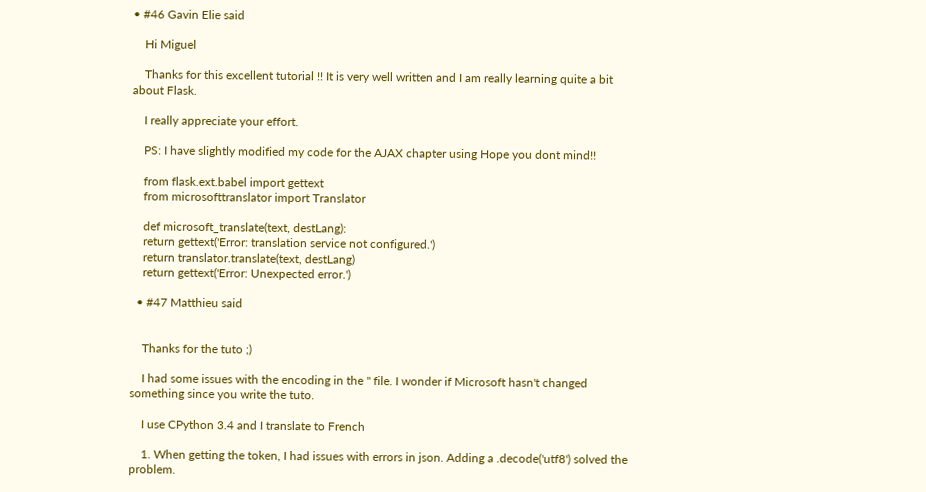• #46 Gavin Elie said

    Hi Miguel

    Thanks for this excellent tutorial !! It is very well written and I am really learning quite a bit about Flask.

    I really appreciate your effort.

    PS: I have slightly modified my code for the AJAX chapter using Hope you dont mind!!

    from flask.ext.babel import gettext
    from microsofttranslator import Translator

    def microsoft_translate(text, destLang):
    return gettext('Error: translation service not configured.')
    return translator.translate(text, destLang)
    return gettext('Error: Unexpected error.')

  • #47 Matthieu said


    Thanks for the tuto ;)

    I had some issues with the encoding in the '' file. I wonder if Microsoft hasn't changed something since you write the tuto.

    I use CPython 3.4 and I translate to French

    1. When getting the token, I had issues with errors in json. Adding a .decode('utf8') solved the problem.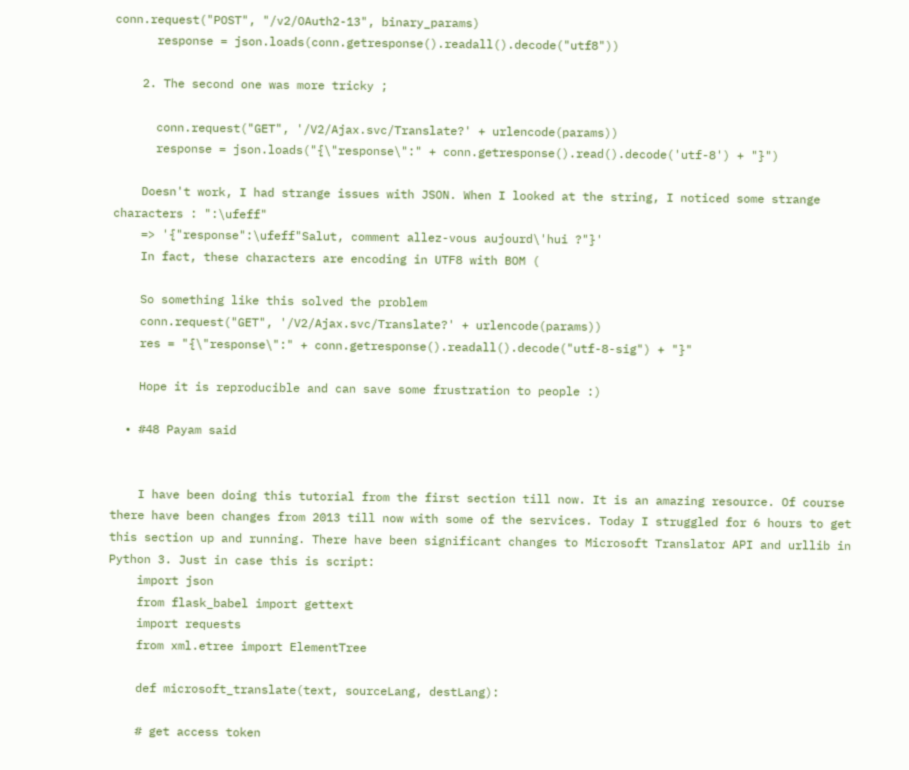conn.request("POST", "/v2/OAuth2-13", binary_params)
      response = json.loads(conn.getresponse().readall().decode("utf8"))

    2. The second one was more tricky ;

      conn.request("GET", '/V2/Ajax.svc/Translate?' + urlencode(params))
      response = json.loads("{\"response\":" + conn.getresponse().read().decode('utf-8') + "}")

    Doesn't work, I had strange issues with JSON. When I looked at the string, I noticed some strange characters : ":\ufeff"
    => '{"response":\ufeff"Salut, comment allez-vous aujourd\'hui ?"}'
    In fact, these characters are encoding in UTF8 with BOM (

    So something like this solved the problem
    conn.request("GET", '/V2/Ajax.svc/Translate?' + urlencode(params))
    res = "{\"response\":" + conn.getresponse().readall().decode("utf-8-sig") + "}"

    Hope it is reproducible and can save some frustration to people :)

  • #48 Payam said


    I have been doing this tutorial from the first section till now. It is an amazing resource. Of course there have been changes from 2013 till now with some of the services. Today I struggled for 6 hours to get this section up and running. There have been significant changes to Microsoft Translator API and urllib in Python 3. Just in case this is script:
    import json
    from flask_babel import gettext
    import requests
    from xml.etree import ElementTree

    def microsoft_translate(text, sourceLang, destLang):

    # get access token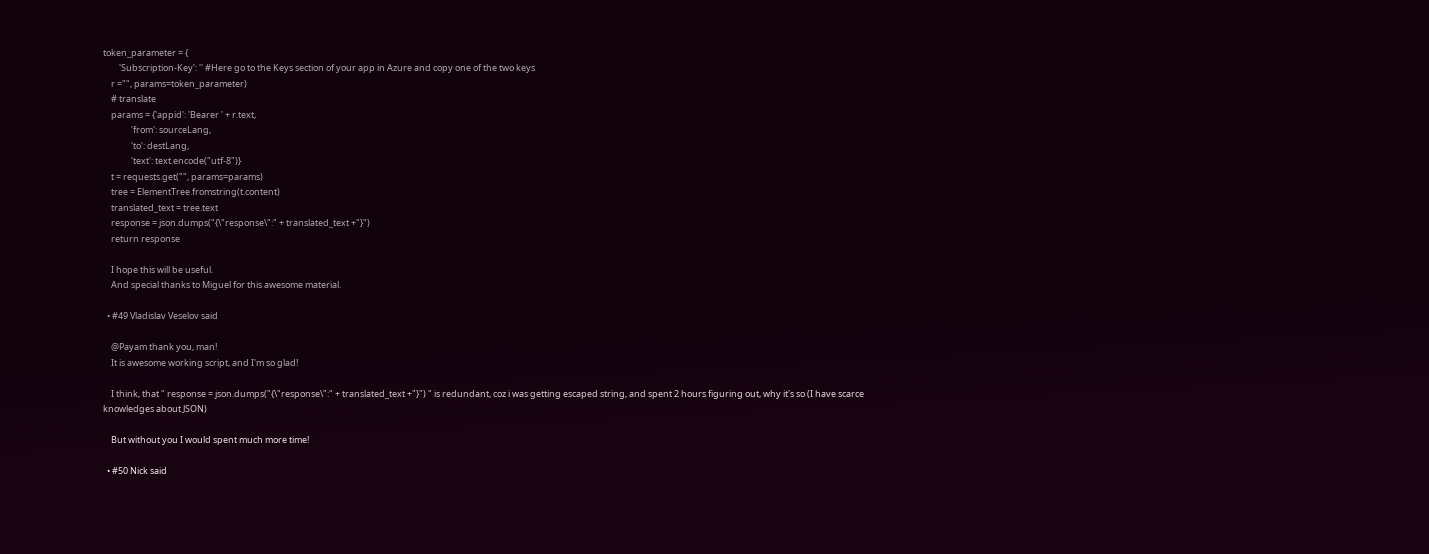token_parameter = {
        'Subscription-Key': '' #Here go to the Keys section of your app in Azure and copy one of the two keys
    r ="", params=token_parameter)
    # translate
    params = {'appid': 'Bearer ' + r.text,
              'from': sourceLang,
              'to': destLang,
              'text': text.encode("utf-8")}
    t = requests.get("", params=params)
    tree = ElementTree.fromstring(t.content)
    translated_text = tree.text
    response = json.dumps("{\"response\":" + translated_text +"}")
    return response

    I hope this will be useful.
    And special thanks to Miguel for this awesome material.

  • #49 Vladislav Veselov said

    @Payam thank you, man!
    It is awesome working script, and I'm so glad!

    I think, that " response = json.dumps("{\"response\":" + translated_text +"}") " is redundant, coz i was getting escaped string, and spent 2 hours figuring out, why it's so (I have scarce knowledges about JSON)

    But without you I would spent much more time!

  • #50 Nick said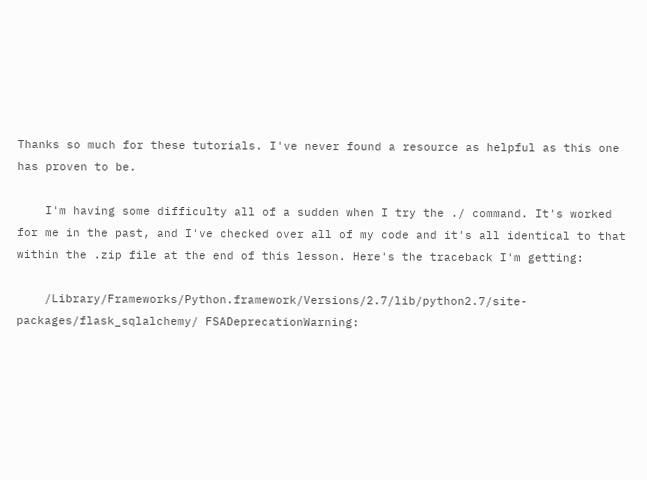Thanks so much for these tutorials. I've never found a resource as helpful as this one has proven to be.

    I'm having some difficulty all of a sudden when I try the ./ command. It's worked for me in the past, and I've checked over all of my code and it's all identical to that within the .zip file at the end of this lesson. Here's the traceback I'm getting:

    /Library/Frameworks/Python.framework/Versions/2.7/lib/python2.7/site-packages/flask_sqlalchemy/ FSADeprecationWarning: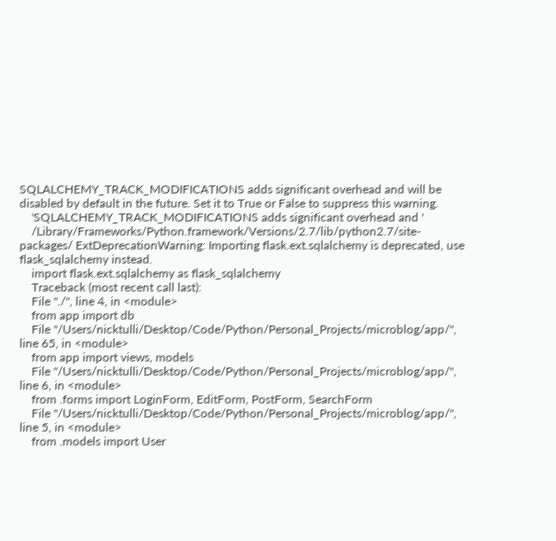SQLALCHEMY_TRACK_MODIFICATIONS adds significant overhead and will be disabled by default in the future. Set it to True or False to suppress this warning.
    'SQLALCHEMY_TRACK_MODIFICATIONS adds significant overhead and '
    /Library/Frameworks/Python.framework/Versions/2.7/lib/python2.7/site-packages/ ExtDeprecationWarning: Importing flask.ext.sqlalchemy is deprecated, use flask_sqlalchemy instead.
    import flask.ext.sqlalchemy as flask_sqlalchemy
    Traceback (most recent call last):
    File "./", line 4, in <module>
    from app import db
    File "/Users/nicktulli/Desktop/Code/Python/Personal_Projects/microblog/app/", line 65, in <module>
    from app import views, models
    File "/Users/nicktulli/Desktop/Code/Python/Personal_Projects/microblog/app/", line 6, in <module>
    from .forms import LoginForm, EditForm, PostForm, SearchForm
    File "/Users/nicktulli/Desktop/Code/Python/Personal_Projects/microblog/app/", line 5, in <module>
    from .models import User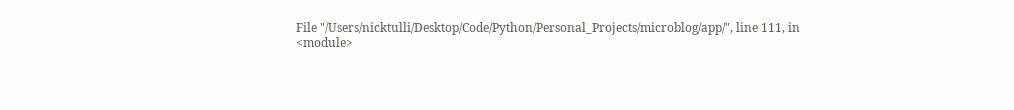File "/Users/nicktulli/Desktop/Code/Python/Personal_Projects/microblog/app/", line 111, in <module>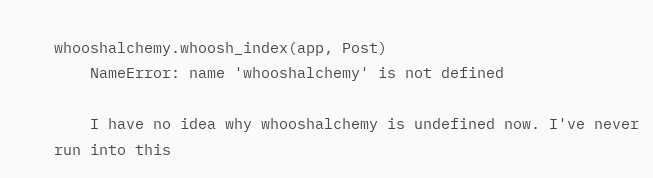whooshalchemy.whoosh_index(app, Post)
    NameError: name 'whooshalchemy' is not defined

    I have no idea why whooshalchemy is undefined now. I've never run into this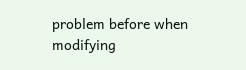problem before when modifying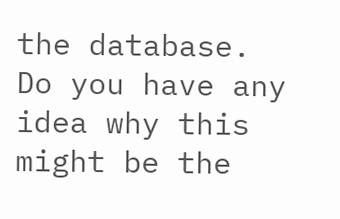the database. Do you have any idea why this might be the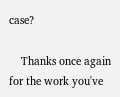case?

    Thanks once again for the work you've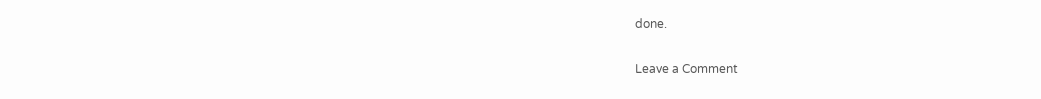done.

Leave a Comment